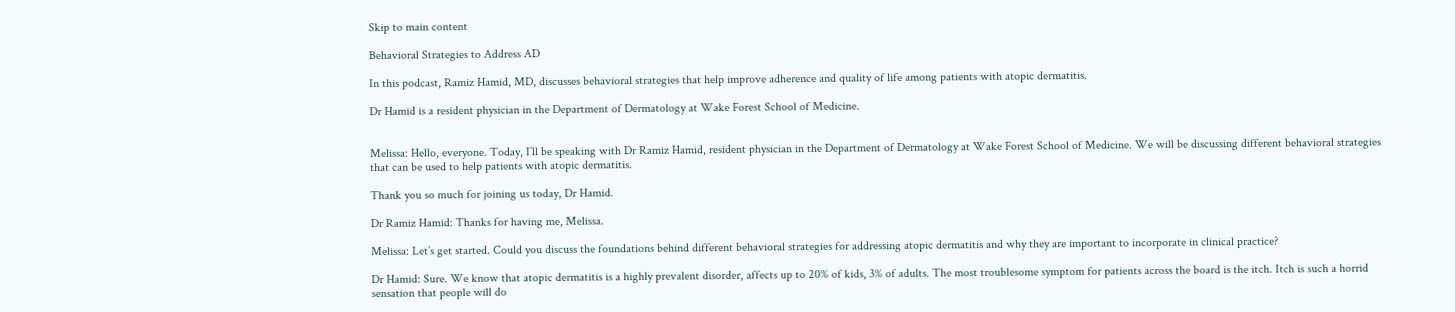Skip to main content

Behavioral Strategies to Address AD

In this podcast, Ramiz Hamid, MD, discusses behavioral strategies that help improve adherence and quality of life among patients with atopic dermatitis.

Dr Hamid is a resident physician in the Department of Dermatology at Wake Forest School of Medicine.


Melissa: Hello, everyone. Today, I’ll be speaking with Dr Ramiz Hamid, resident physician in the Department of Dermatology at Wake Forest School of Medicine. We will be discussing different behavioral strategies that can be used to help patients with atopic dermatitis.

Thank you so much for joining us today, Dr Hamid.

Dr Ramiz Hamid: Thanks for having me, Melissa.

Melissa: Let’s get started. Could you discuss the foundations behind different behavioral strategies for addressing atopic dermatitis and why they are important to incorporate in clinical practice?

Dr Hamid: Sure. We know that atopic dermatitis is a highly prevalent disorder, affects up to 20% of kids, 3% of adults. The most troublesome symptom for patients across the board is the itch. Itch is such a horrid sensation that people will do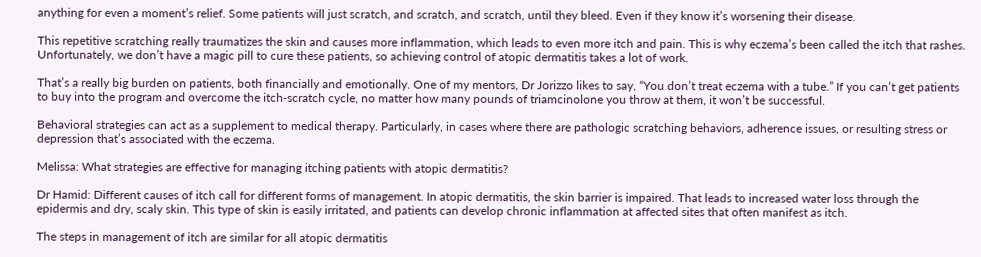anything for even a moment’s relief. Some patients will just scratch, and scratch, and scratch, until they bleed. Even if they know it’s worsening their disease.

This repetitive scratching really traumatizes the skin and causes more inflammation, which leads to even more itch and pain. This is why eczema’s been called the itch that rashes. Unfortunately, we don’t have a magic pill to cure these patients, so achieving control of atopic dermatitis takes a lot of work.

That’s a really big burden on patients, both financially and emotionally. One of my mentors, Dr Jorizzo likes to say, “You don’t treat eczema with a tube.” If you can’t get patients to buy into the program and overcome the itch‑scratch cycle, no matter how many pounds of triamcinolone you throw at them, it won’t be successful.

Behavioral strategies can act as a supplement to medical therapy. Particularly, in cases where there are pathologic scratching behaviors, adherence issues, or resulting stress or depression that’s associated with the eczema.

Melissa: What strategies are effective for managing itching patients with atopic dermatitis?

Dr Hamid: Different causes of itch call for different forms of management. In atopic dermatitis, the skin barrier is impaired. That leads to increased water loss through the epidermis and dry, scaly skin. This type of skin is easily irritated, and patients can develop chronic inflammation at affected sites that often manifest as itch.

The steps in management of itch are similar for all atopic dermatitis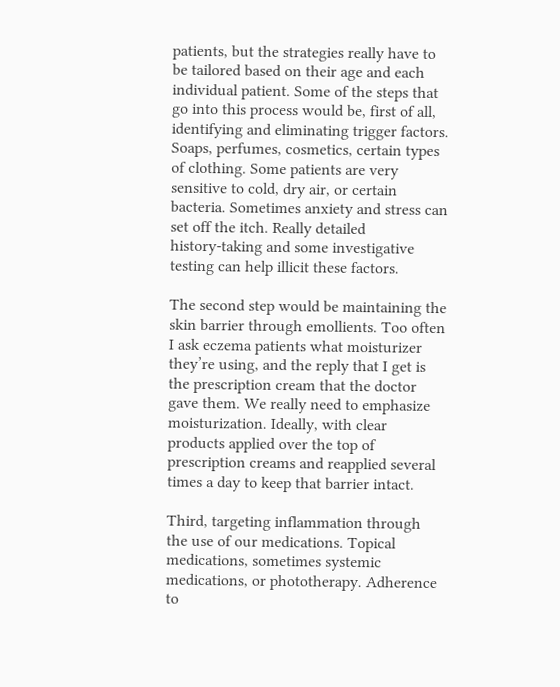patients, but the strategies really have to be tailored based on their age and each individual patient. Some of the steps that go into this process would be, first of all, identifying and eliminating trigger factors. Soaps, perfumes, cosmetics, certain types of clothing. Some patients are very sensitive to cold, dry air, or certain bacteria. Sometimes anxiety and stress can set off the itch. Really detailed history‑taking and some investigative testing can help illicit these factors.

The second step would be maintaining the skin barrier through emollients. Too often I ask eczema patients what moisturizer they’re using, and the reply that I get is the prescription cream that the doctor gave them. We really need to emphasize moisturization. Ideally, with clear products applied over the top of prescription creams and reapplied several times a day to keep that barrier intact.

Third, targeting inflammation through the use of our medications. Topical medications, sometimes systemic medications, or phototherapy. Adherence to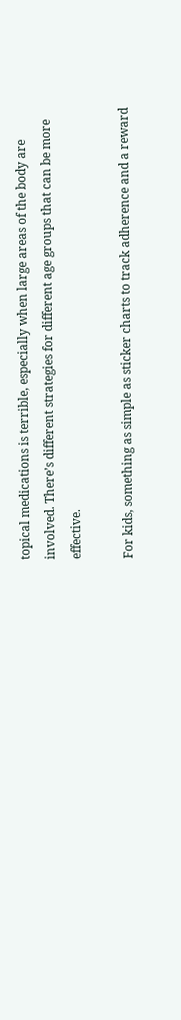topical medications is terrible, especially when large areas of the body are involved. There’s different strategies for different age groups that can be more effective.

For kids, something as simple as sticker charts to track adherence and a reward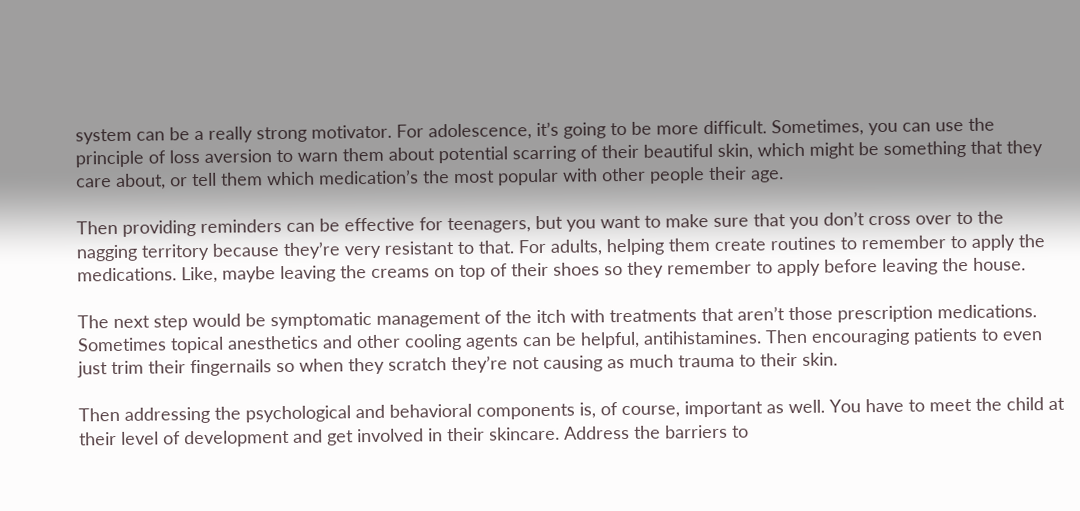system can be a really strong motivator. For adolescence, it’s going to be more difficult. Sometimes, you can use the principle of loss aversion to warn them about potential scarring of their beautiful skin, which might be something that they care about, or tell them which medication’s the most popular with other people their age.

Then providing reminders can be effective for teenagers, but you want to make sure that you don’t cross over to the nagging territory because they’re very resistant to that. For adults, helping them create routines to remember to apply the medications. Like, maybe leaving the creams on top of their shoes so they remember to apply before leaving the house.

The next step would be symptomatic management of the itch with treatments that aren’t those prescription medications. Sometimes topical anesthetics and other cooling agents can be helpful, antihistamines. Then encouraging patients to even just trim their fingernails so when they scratch they’re not causing as much trauma to their skin.

Then addressing the psychological and behavioral components is, of course, important as well. You have to meet the child at their level of development and get involved in their skincare. Address the barriers to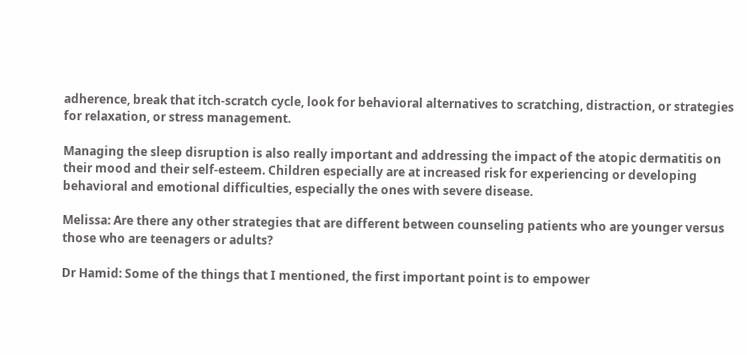adherence, break that itch‑scratch cycle, look for behavioral alternatives to scratching, distraction, or strategies for relaxation, or stress management.

Managing the sleep disruption is also really important and addressing the impact of the atopic dermatitis on their mood and their self‑esteem. Children especially are at increased risk for experiencing or developing behavioral and emotional difficulties, especially the ones with severe disease.

Melissa: Are there any other strategies that are different between counseling patients who are younger versus those who are teenagers or adults?

Dr Hamid: Some of the things that I mentioned, the first important point is to empower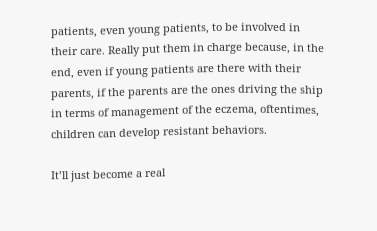patients, even young patients, to be involved in their care. Really put them in charge because, in the end, even if young patients are there with their parents, if the parents are the ones driving the ship in terms of management of the eczema, oftentimes, children can develop resistant behaviors.

It’ll just become a real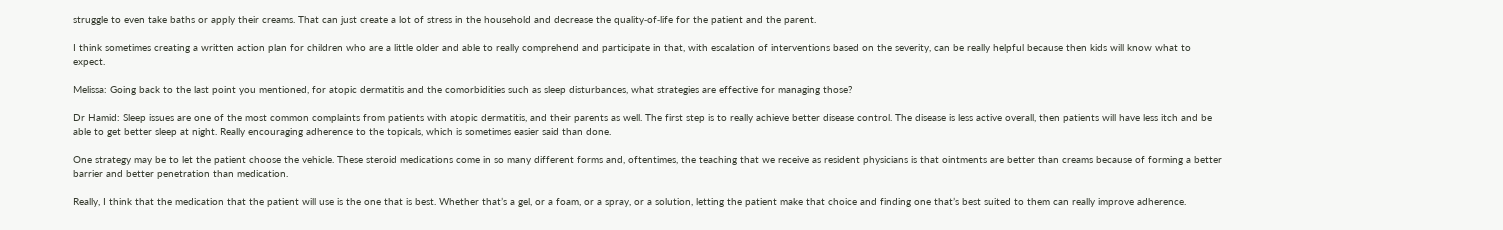struggle to even take baths or apply their creams. That can just create a lot of stress in the household and decrease the quality‑of‑life for the patient and the parent.

I think sometimes creating a written action plan for children who are a little older and able to really comprehend and participate in that, with escalation of interventions based on the severity, can be really helpful because then kids will know what to expect.

Melissa: Going back to the last point you mentioned, for atopic dermatitis and the comorbidities such as sleep disturbances, what strategies are effective for managing those?

Dr Hamid: Sleep issues are one of the most common complaints from patients with atopic dermatitis, and their parents as well. The first step is to really achieve better disease control. The disease is less active overall, then patients will have less itch and be able to get better sleep at night. Really encouraging adherence to the topicals, which is sometimes easier said than done.

One strategy may be to let the patient choose the vehicle. These steroid medications come in so many different forms and, oftentimes, the teaching that we receive as resident physicians is that ointments are better than creams because of forming a better barrier and better penetration than medication.

Really, I think that the medication that the patient will use is the one that is best. Whether that’s a gel, or a foam, or a spray, or a solution, letting the patient make that choice and finding one that’s best suited to them can really improve adherence.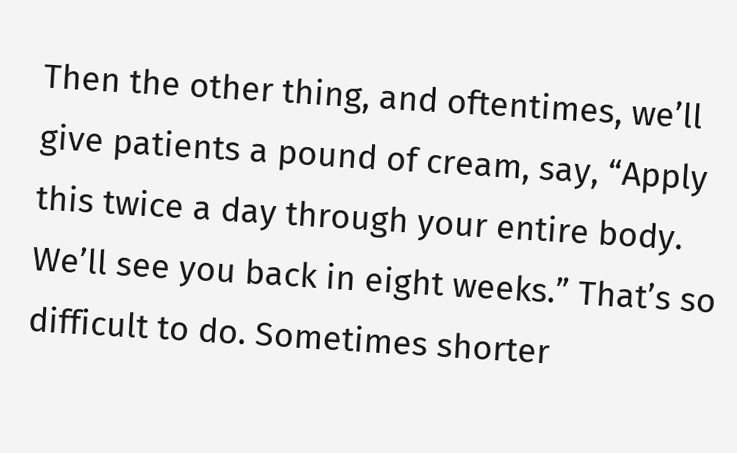Then the other thing, and oftentimes, we’ll give patients a pound of cream, say, “Apply this twice a day through your entire body. We’ll see you back in eight weeks.” That’s so difficult to do. Sometimes shorter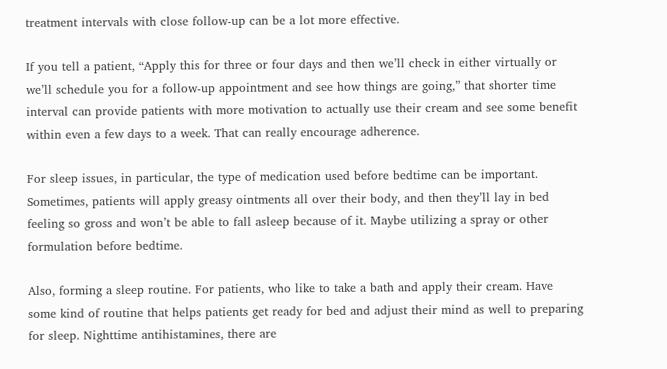treatment intervals with close follow‑up can be a lot more effective.

If you tell a patient, “Apply this for three or four days and then we’ll check in either virtually or we’ll schedule you for a follow‑up appointment and see how things are going,” that shorter time interval can provide patients with more motivation to actually use their cream and see some benefit within even a few days to a week. That can really encourage adherence.

For sleep issues, in particular, the type of medication used before bedtime can be important. Sometimes, patients will apply greasy ointments all over their body, and then they’ll lay in bed feeling so gross and won’t be able to fall asleep because of it. Maybe utilizing a spray or other formulation before bedtime.

Also, forming a sleep routine. For patients, who like to take a bath and apply their cream. Have some kind of routine that helps patients get ready for bed and adjust their mind as well to preparing for sleep. Nighttime antihistamines, there are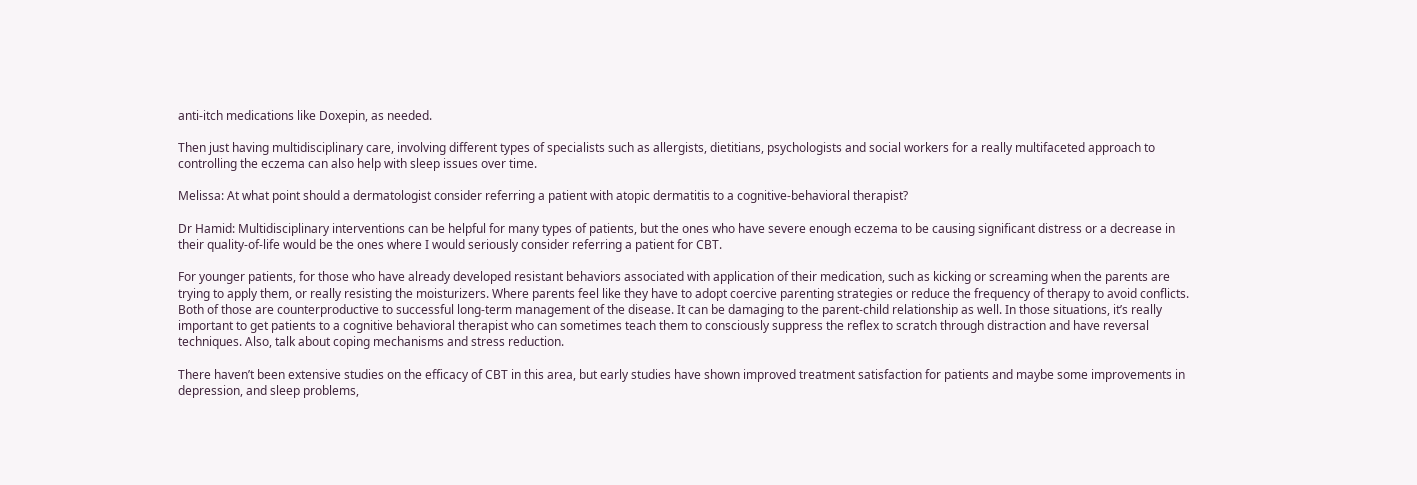anti‑itch medications like Doxepin, as needed.

Then just having multidisciplinary care, involving different types of specialists such as allergists, dietitians, psychologists and social workers for a really multifaceted approach to controlling the eczema can also help with sleep issues over time.

Melissa: At what point should a dermatologist consider referring a patient with atopic dermatitis to a cognitive‑behavioral therapist?

Dr Hamid: Multidisciplinary interventions can be helpful for many types of patients, but the ones who have severe enough eczema to be causing significant distress or a decrease in their quality‑of‑life would be the ones where I would seriously consider referring a patient for CBT.

For younger patients, for those who have already developed resistant behaviors associated with application of their medication, such as kicking or screaming when the parents are trying to apply them, or really resisting the moisturizers. Where parents feel like they have to adopt coercive parenting strategies or reduce the frequency of therapy to avoid conflicts. Both of those are counterproductive to successful long‑term management of the disease. It can be damaging to the parent‑child relationship as well. In those situations, it’s really important to get patients to a cognitive behavioral therapist who can sometimes teach them to consciously suppress the reflex to scratch through distraction and have reversal techniques. Also, talk about coping mechanisms and stress reduction.

There haven’t been extensive studies on the efficacy of CBT in this area, but early studies have shown improved treatment satisfaction for patients and maybe some improvements in depression, and sleep problems,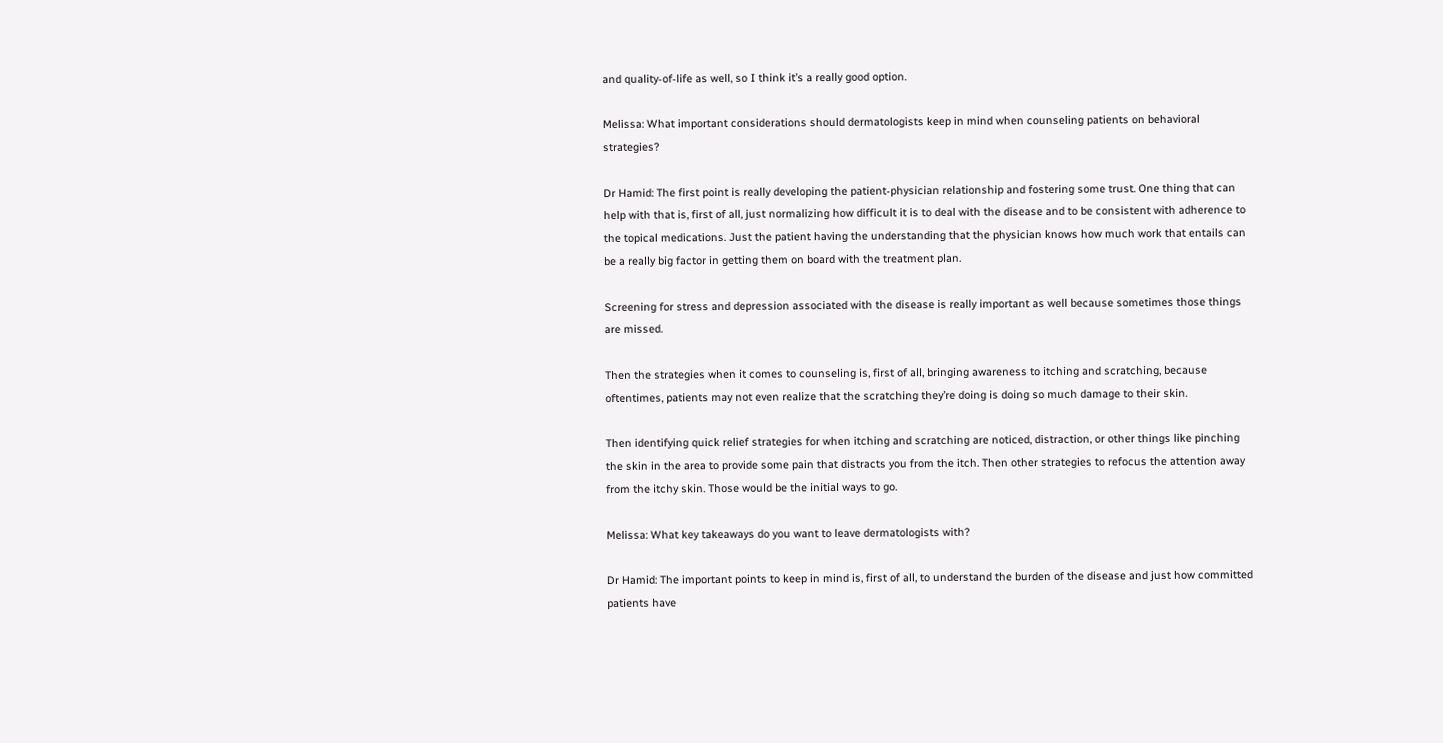and quality‑of‑life as well, so I think it’s a really good option.

Melissa: What important considerations should dermatologists keep in mind when counseling patients on behavioral strategies?

Dr Hamid: The first point is really developing the patient‑physician relationship and fostering some trust. One thing that can help with that is, first of all, just normalizing how difficult it is to deal with the disease and to be consistent with adherence to the topical medications. Just the patient having the understanding that the physician knows how much work that entails can be a really big factor in getting them on board with the treatment plan.

Screening for stress and depression associated with the disease is really important as well because sometimes those things are missed.

Then the strategies when it comes to counseling is, first of all, bringing awareness to itching and scratching, because oftentimes, patients may not even realize that the scratching they’re doing is doing so much damage to their skin.

Then identifying quick relief strategies for when itching and scratching are noticed, distraction, or other things like pinching the skin in the area to provide some pain that distracts you from the itch. Then other strategies to refocus the attention away from the itchy skin. Those would be the initial ways to go.

Melissa: What key takeaways do you want to leave dermatologists with?

Dr Hamid: The important points to keep in mind is, first of all, to understand the burden of the disease and just how committed patients have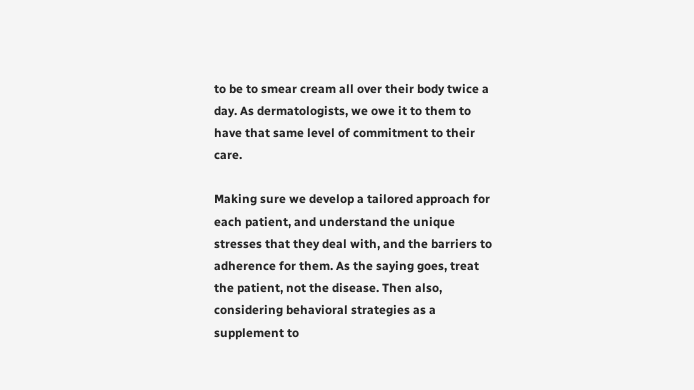to be to smear cream all over their body twice a day. As dermatologists, we owe it to them to have that same level of commitment to their care.

Making sure we develop a tailored approach for each patient, and understand the unique stresses that they deal with, and the barriers to adherence for them. As the saying goes, treat the patient, not the disease. Then also, considering behavioral strategies as a supplement to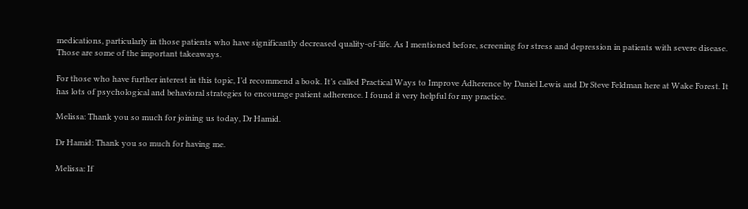medications, particularly in those patients who have significantly decreased quality‑of‑life. As I mentioned before, screening for stress and depression in patients with severe disease. Those are some of the important takeaways.

For those who have further interest in this topic, I’d recommend a book. It’s called Practical Ways to Improve Adherence by Daniel Lewis and Dr Steve Feldman here at Wake Forest. It has lots of psychological and behavioral strategies to encourage patient adherence. I found it very helpful for my practice.

Melissa: Thank you so much for joining us today, Dr Hamid.

Dr Hamid: Thank you so much for having me.

Melissa: If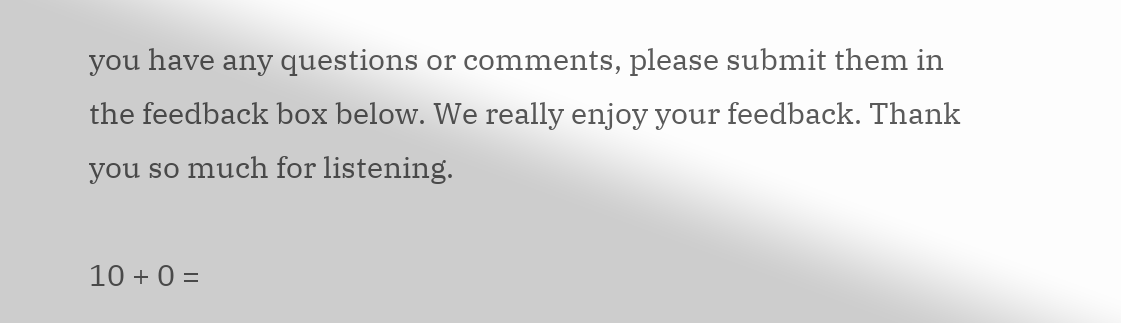you have any questions or comments, please submit them in the feedback box below. We really enjoy your feedback. Thank you so much for listening.

10 + 0 =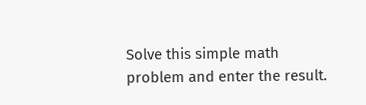Solve this simple math problem and enter the result.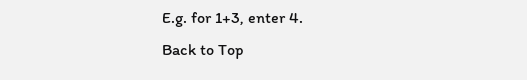E.g. for 1+3, enter 4.
Back to Top